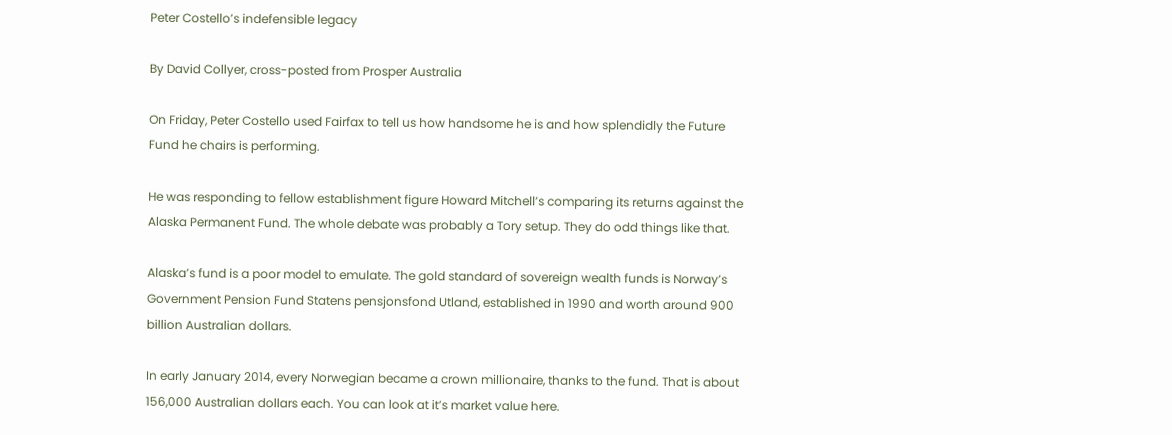Peter Costello’s indefensible legacy

By David Collyer, cross-posted from Prosper Australia

On Friday, Peter Costello used Fairfax to tell us how handsome he is and how splendidly the Future Fund he chairs is performing.

He was responding to fellow establishment figure Howard Mitchell’s comparing its returns against the Alaska Permanent Fund. The whole debate was probably a Tory setup. They do odd things like that.

Alaska’s fund is a poor model to emulate. The gold standard of sovereign wealth funds is Norway’s Government Pension Fund Statens pensjonsfond Utland, established in 1990 and worth around 900 billion Australian dollars.

In early January 2014, every Norwegian became a crown millionaire, thanks to the fund. That is about 156,000 Australian dollars each. You can look at it’s market value here.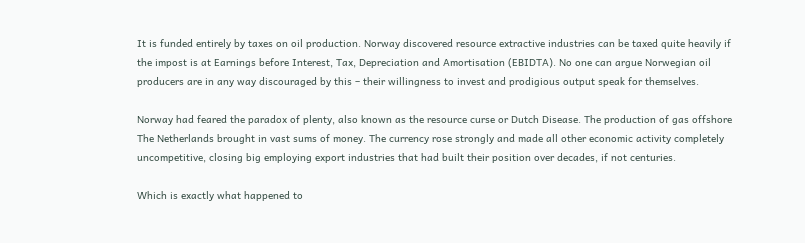It is funded entirely by taxes on oil production. Norway discovered resource extractive industries can be taxed quite heavily if the impost is at Earnings before Interest, Tax, Depreciation and Amortisation (EBIDTA). No one can argue Norwegian oil producers are in any way discouraged by this – their willingness to invest and prodigious output speak for themselves.

Norway had feared the paradox of plenty, also known as the resource curse or Dutch Disease. The production of gas offshore The Netherlands brought in vast sums of money. The currency rose strongly and made all other economic activity completely uncompetitive, closing big employing export industries that had built their position over decades, if not centuries.

Which is exactly what happened to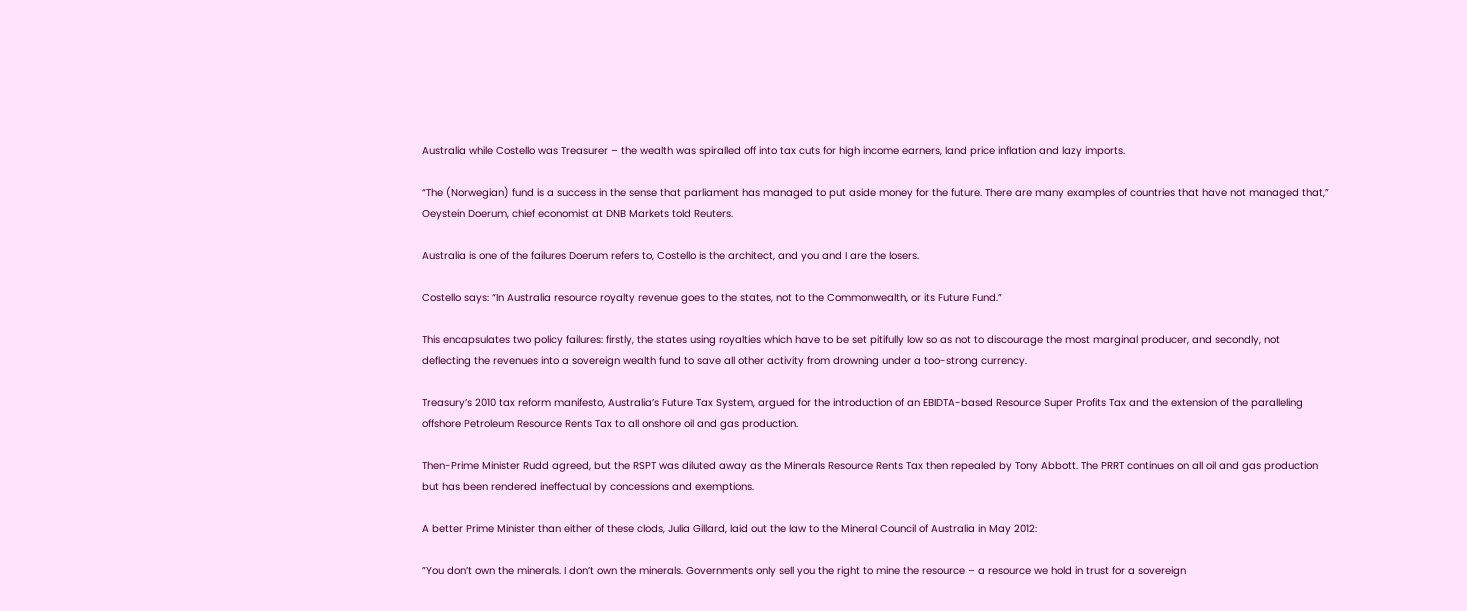Australia while Costello was Treasurer – the wealth was spiralled off into tax cuts for high income earners, land price inflation and lazy imports.

“The (Norwegian) fund is a success in the sense that parliament has managed to put aside money for the future. There are many examples of countries that have not managed that,” Oeystein Doerum, chief economist at DNB Markets told Reuters.

Australia is one of the failures Doerum refers to, Costello is the architect, and you and I are the losers.

Costello says: “In Australia resource royalty revenue goes to the states, not to the Commonwealth, or its Future Fund.”

This encapsulates two policy failures: firstly, the states using royalties which have to be set pitifully low so as not to discourage the most marginal producer, and secondly, not deflecting the revenues into a sovereign wealth fund to save all other activity from drowning under a too-strong currency.

Treasury’s 2010 tax reform manifesto, Australia’s Future Tax System, argued for the introduction of an EBIDTA-based Resource Super Profits Tax and the extension of the paralleling offshore Petroleum Resource Rents Tax to all onshore oil and gas production.

Then-Prime Minister Rudd agreed, but the RSPT was diluted away as the Minerals Resource Rents Tax then repealed by Tony Abbott. The PRRT continues on all oil and gas production but has been rendered ineffectual by concessions and exemptions.

A better Prime Minister than either of these clods, Julia Gillard, laid out the law to the Mineral Council of Australia in May 2012:

”You don’t own the minerals. I don’t own the minerals. Governments only sell you the right to mine the resource – a resource we hold in trust for a sovereign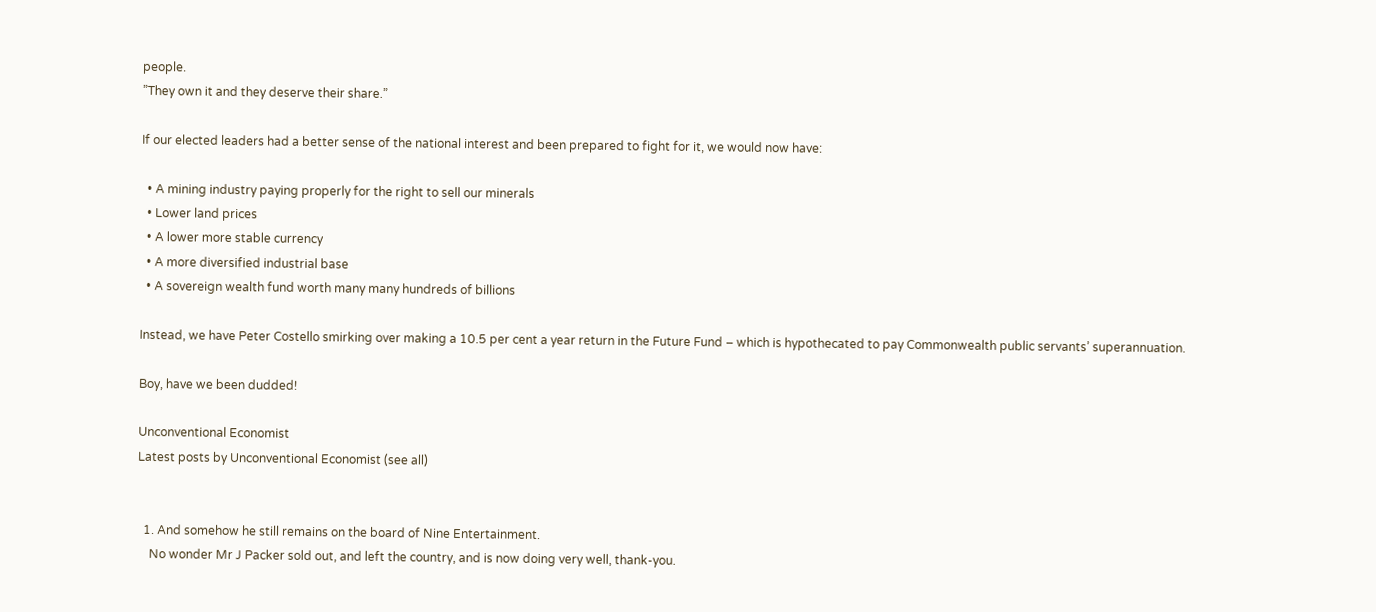people.
”They own it and they deserve their share.”

If our elected leaders had a better sense of the national interest and been prepared to fight for it, we would now have:

  • A mining industry paying properly for the right to sell our minerals
  • Lower land prices
  • A lower more stable currency
  • A more diversified industrial base
  • A sovereign wealth fund worth many many hundreds of billions

Instead, we have Peter Costello smirking over making a 10.5 per cent a year return in the Future Fund – which is hypothecated to pay Commonwealth public servants’ superannuation.

Boy, have we been dudded!

Unconventional Economist
Latest posts by Unconventional Economist (see all)


  1. And somehow he still remains on the board of Nine Entertainment.
    No wonder Mr J Packer sold out, and left the country, and is now doing very well, thank-you.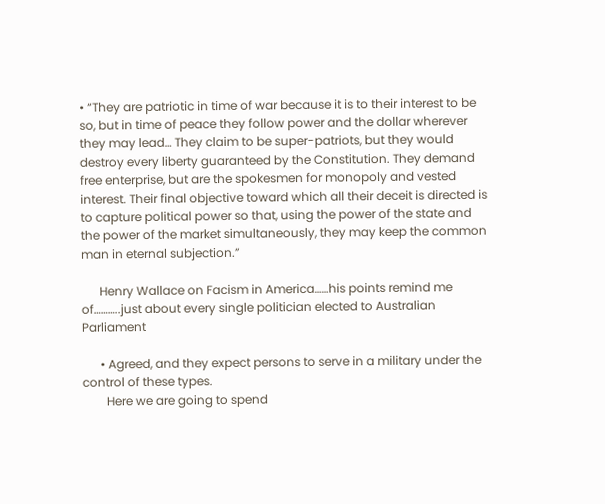• “They are patriotic in time of war because it is to their interest to be so, but in time of peace they follow power and the dollar wherever they may lead… They claim to be super-patriots, but they would destroy every liberty guaranteed by the Constitution. They demand free enterprise, but are the spokesmen for monopoly and vested interest. Their final objective toward which all their deceit is directed is to capture political power so that, using the power of the state and the power of the market simultaneously, they may keep the common man in eternal subjection.”

      Henry Wallace on Facism in America……his points remind me of………..just about every single politician elected to Australian Parliament

      • Agreed, and they expect persons to serve in a military under the control of these types.
        Here we are going to spend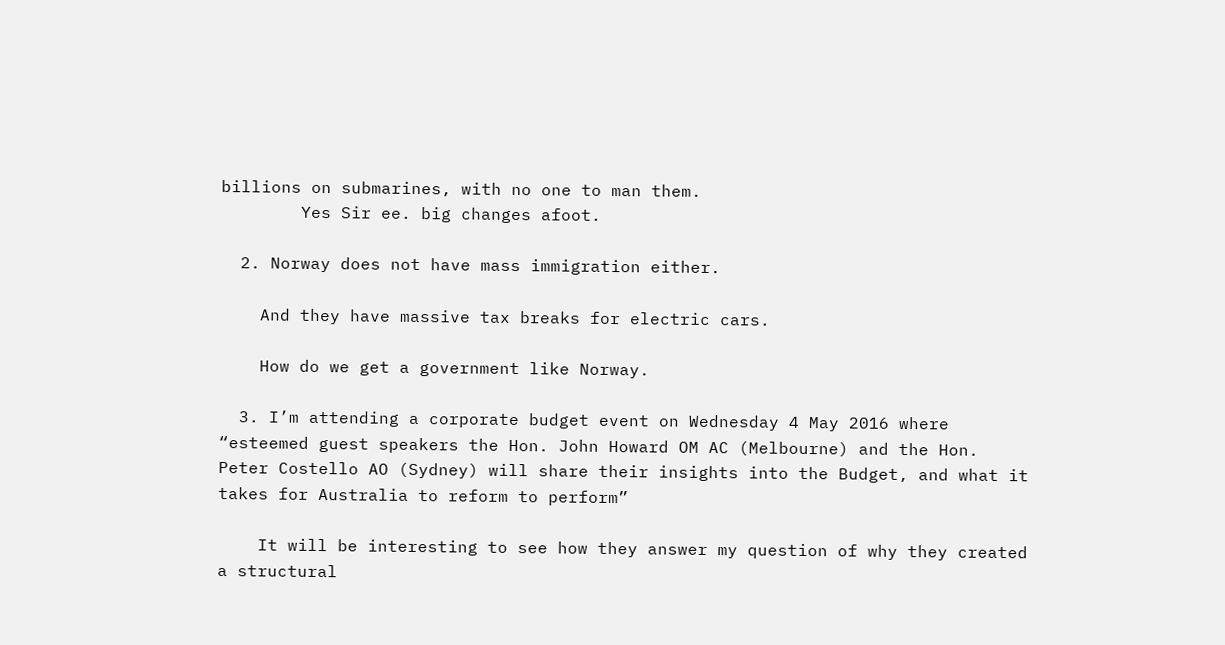billions on submarines, with no one to man them.
        Yes Sir ee. big changes afoot.

  2. Norway does not have mass immigration either.

    And they have massive tax breaks for electric cars.

    How do we get a government like Norway.

  3. I’m attending a corporate budget event on Wednesday 4 May 2016 where “esteemed guest speakers the Hon. John Howard OM AC (Melbourne) and the Hon. Peter Costello AO (Sydney) will share their insights into the Budget, and what it takes for Australia to reform to perform”

    It will be interesting to see how they answer my question of why they created a structural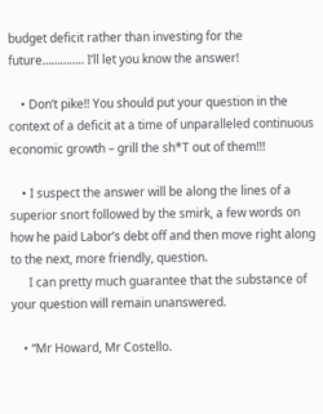budget deficit rather than investing for the future………….. I’ll let you know the answer!

    • Don’t pike!! You should put your question in the context of a deficit at a time of unparalleled continuous economic growth – grill the sh*T out of them!!!

    • I suspect the answer will be along the lines of a superior snort followed by the smirk, a few words on how he paid Labor’s debt off and then move right along to the next, more friendly, question.
      I can pretty much guarantee that the substance of your question will remain unanswered.

    • “Mr Howard, Mr Costello.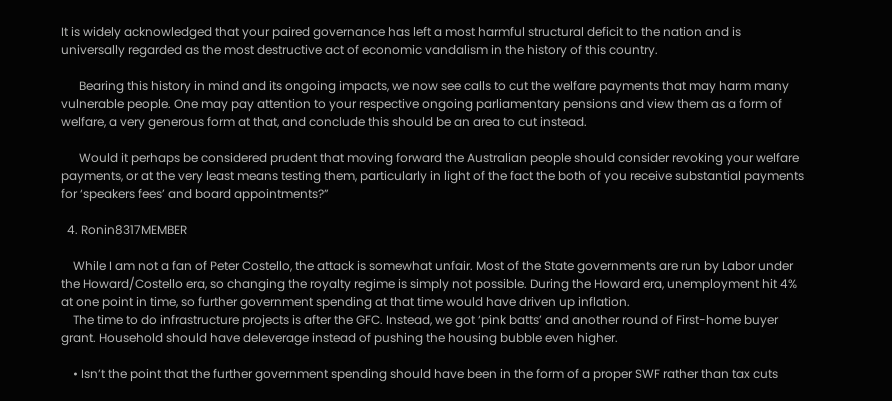It is widely acknowledged that your paired governance has left a most harmful structural deficit to the nation and is universally regarded as the most destructive act of economic vandalism in the history of this country.

      Bearing this history in mind and its ongoing impacts, we now see calls to cut the welfare payments that may harm many vulnerable people. One may pay attention to your respective ongoing parliamentary pensions and view them as a form of welfare, a very generous form at that, and conclude this should be an area to cut instead.

      Would it perhaps be considered prudent that moving forward the Australian people should consider revoking your welfare payments, or at the very least means testing them, particularly in light of the fact the both of you receive substantial payments for ‘speakers fees’ and board appointments?”

  4. Ronin8317MEMBER

    While I am not a fan of Peter Costello, the attack is somewhat unfair. Most of the State governments are run by Labor under the Howard/Costello era, so changing the royalty regime is simply not possible. During the Howard era, unemployment hit 4% at one point in time, so further government spending at that time would have driven up inflation.
    The time to do infrastructure projects is after the GFC. Instead, we got ‘pink batts’ and another round of First-home buyer grant. Household should have deleverage instead of pushing the housing bubble even higher.

    • Isn’t the point that the further government spending should have been in the form of a proper SWF rather than tax cuts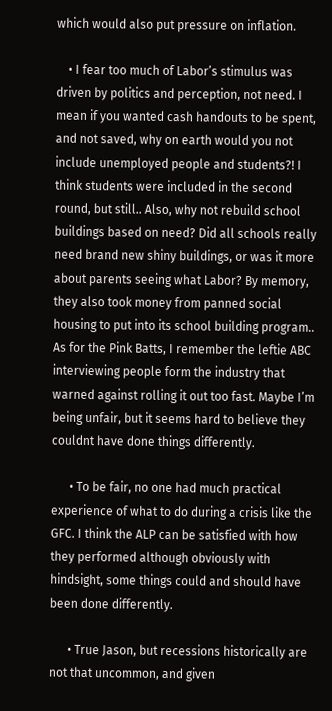which would also put pressure on inflation.

    • I fear too much of Labor’s stimulus was driven by politics and perception, not need. I mean if you wanted cash handouts to be spent, and not saved, why on earth would you not include unemployed people and students?! I think students were included in the second round, but still.. Also, why not rebuild school buildings based on need? Did all schools really need brand new shiny buildings, or was it more about parents seeing what Labor? By memory, they also took money from panned social housing to put into its school building program.. As for the Pink Batts, I remember the leftie ABC interviewing people form the industry that warned against rolling it out too fast. Maybe I’m being unfair, but it seems hard to believe they couldnt have done things differently.

      • To be fair, no one had much practical experience of what to do during a crisis like the GFC. I think the ALP can be satisfied with how they performed although obviously with hindsight, some things could and should have been done differently.

      • True Jason, but recessions historically are not that uncommon, and given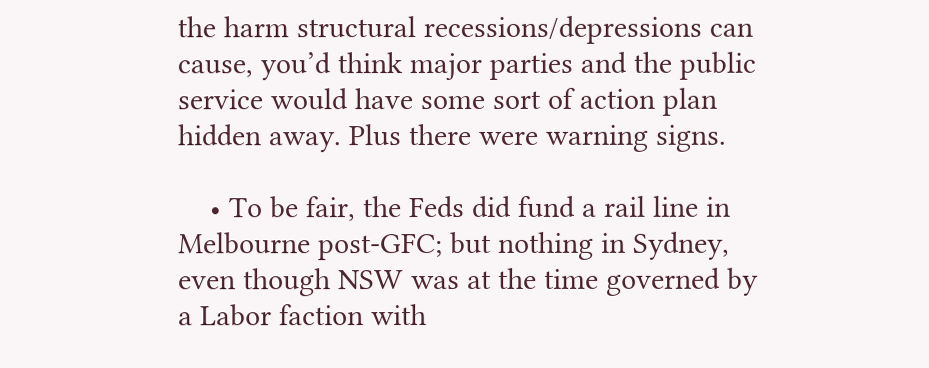the harm structural recessions/depressions can cause, you’d think major parties and the public service would have some sort of action plan hidden away. Plus there were warning signs.

    • To be fair, the Feds did fund a rail line in Melbourne post-GFC; but nothing in Sydney, even though NSW was at the time governed by a Labor faction with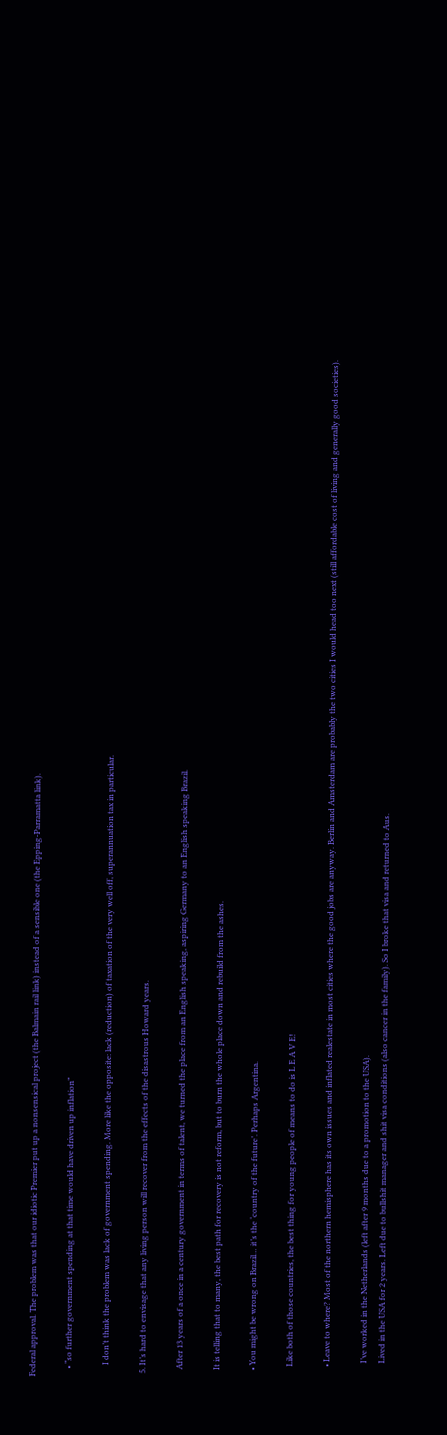Federal approval. The problem was that our idiotic Premier put up a nonsensical project (the Balmain rail link) instead of a sensible one (the Epping-Parramatta link).

    • “so further government spending at that time would have driven up inflation”

      I don’t think the problem was lack of government spending. More like the opposite: lack (reduction) of taxation of the very well off, superannuation tax in particular.

  5. It’s hard to envisage that any living person will recover from the effects of the disastrous Howard years.

    After 13 years of a once in a century government in terms of talent, we turned the place from an English speaking, aspiring Germany to an English speaking Brazil.

    It is telling that to many, the best path for recovery is not reform, but to burn the whole place down and rebuild from the ashes.

    • You might be wrong on Brazil… it’s the ‘country of the future’. Perhaps Argentina.

      Like both of those countries, the best thing for young people of means to do is L E A V E!

      • Leave to where? Most of the northern hemisphere has its own issues and inflated realestate in most cities where the good jobs are anyway. Berlin and Amsterdam are probably the two cities I would head too next (still affordable cost of living and generally good societies).

        I’ve worked in the Netherlands (left after 9 months due to a promotion to the USA).
        Lived in the USA for 2 years. Left due to bullshit manager and shit visa conditions (also cancer in the family). So I broke that visa and returned to Aus.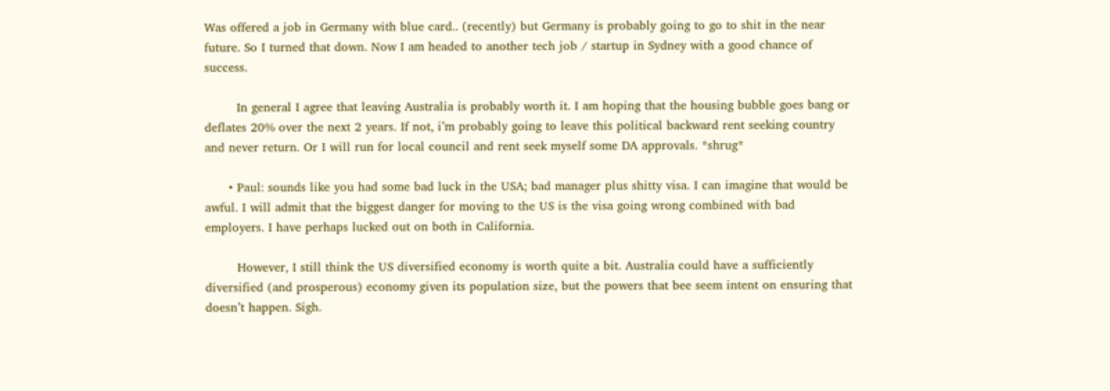Was offered a job in Germany with blue card.. (recently) but Germany is probably going to go to shit in the near future. So I turned that down. Now I am headed to another tech job / startup in Sydney with a good chance of success.

        In general I agree that leaving Australia is probably worth it. I am hoping that the housing bubble goes bang or deflates 20% over the next 2 years. If not, i’m probably going to leave this political backward rent seeking country and never return. Or I will run for local council and rent seek myself some DA approvals. *shrug*

      • Paul: sounds like you had some bad luck in the USA; bad manager plus shitty visa. I can imagine that would be awful. I will admit that the biggest danger for moving to the US is the visa going wrong combined with bad employers. I have perhaps lucked out on both in California.

        However, I still think the US diversified economy is worth quite a bit. Australia could have a sufficiently diversified (and prosperous) economy given its population size, but the powers that bee seem intent on ensuring that doesn’t happen. Sigh.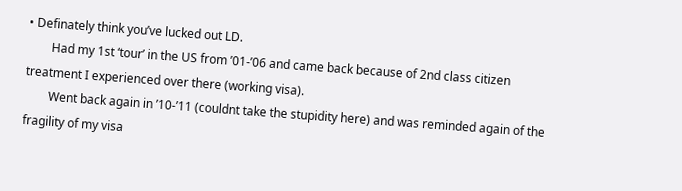• Definately think you’ve lucked out LD.
        Had my 1st ‘tour’ in the US from ’01-’06 and came back because of 2nd class citizen treatment I experienced over there (working visa).
        Went back again in ’10-’11 (couldnt take the stupidity here) and was reminded again of the fragility of my visa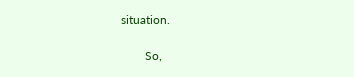situation.

        So,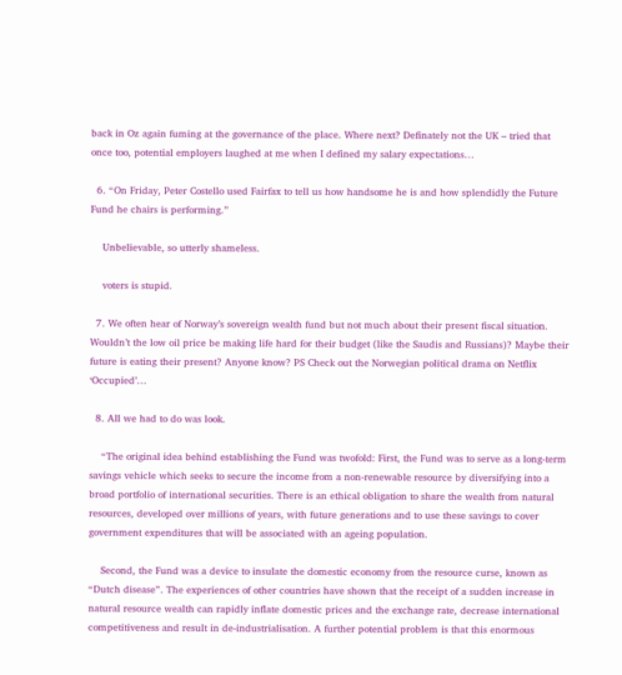back in Oz again fuming at the governance of the place. Where next? Definately not the UK – tried that once too, potential employers laughed at me when I defined my salary expectations…

  6. “On Friday, Peter Costello used Fairfax to tell us how handsome he is and how splendidly the Future Fund he chairs is performing.”

    Unbelievable, so utterly shameless.

    voters is stupid.

  7. We often hear of Norway’s sovereign wealth fund but not much about their present fiscal situation. Wouldn’t the low oil price be making life hard for their budget (like the Saudis and Russians)? Maybe their future is eating their present? Anyone know? PS Check out the Norwegian political drama on Netflix ‘Occupied’…

  8. All we had to do was look.

    “The original idea behind establishing the Fund was twofold: First, the Fund was to serve as a long-term savings vehicle which seeks to secure the income from a non-renewable resource by diversifying into a broad portfolio of international securities. There is an ethical obligation to share the wealth from natural resources, developed over millions of years, with future generations and to use these savings to cover government expenditures that will be associated with an ageing population.

    Second, the Fund was a device to insulate the domestic economy from the resource curse, known as “Dutch disease”. The experiences of other countries have shown that the receipt of a sudden increase in natural resource wealth can rapidly inflate domestic prices and the exchange rate, decrease international competitiveness and result in de-industrialisation. A further potential problem is that this enormous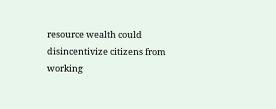resource wealth could disincentivize citizens from working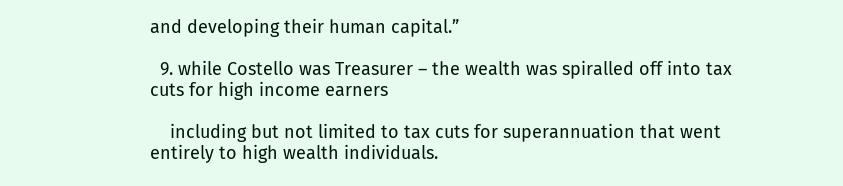and developing their human capital.”

  9. while Costello was Treasurer – the wealth was spiralled off into tax cuts for high income earners

    including but not limited to tax cuts for superannuation that went entirely to high wealth individuals.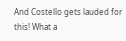And Costello gets lauded for this! What a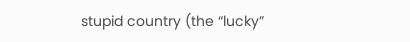stupid country (the “lucky”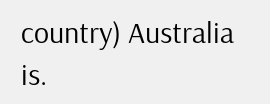country) Australia is.